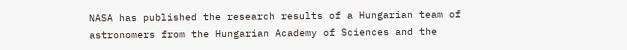NASA has published the research results of a Hungarian team of astronomers from the Hungarian Academy of Sciences and the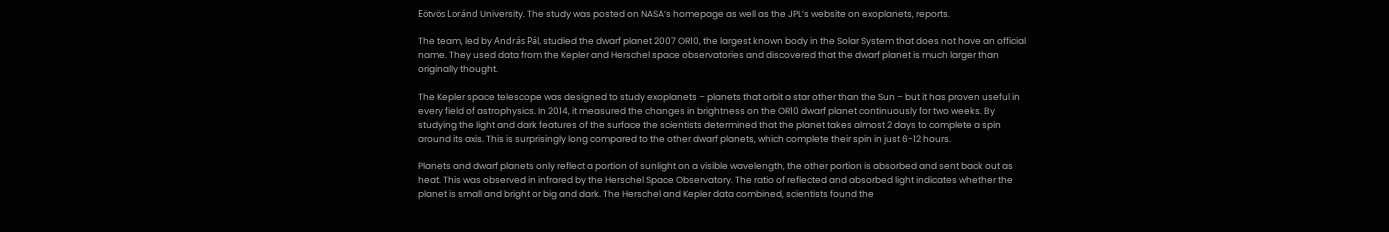Eötvös Loránd University. The study was posted on NASA’s homepage as well as the JPL’s website on exoplanets, reports.

The team, led by András Pál, studied the dwarf planet 2007 OR10, the largest known body in the Solar System that does not have an official name. They used data from the Kepler and Herschel space observatories and discovered that the dwarf planet is much larger than originally thought.

The Kepler space telescope was designed to study exoplanets – planets that orbit a star other than the Sun – but it has proven useful in every field of astrophysics. In 2014, it measured the changes in brightness on the OR10 dwarf planet continuously for two weeks. By studying the light and dark features of the surface the scientists determined that the planet takes almost 2 days to complete a spin around its axis. This is surprisingly long compared to the other dwarf planets, which complete their spin in just 6-12 hours.

Planets and dwarf planets only reflect a portion of sunlight on a visible wavelength, the other portion is absorbed and sent back out as heat. This was observed in infrared by the Herschel Space Observatory. The ratio of reflected and absorbed light indicates whether the planet is small and bright or big and dark. The Herschel and Kepler data combined, scientists found the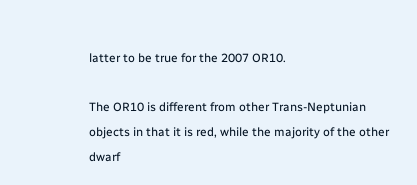latter to be true for the 2007 OR10.

The OR10 is different from other Trans-Neptunian objects in that it is red, while the majority of the other dwarf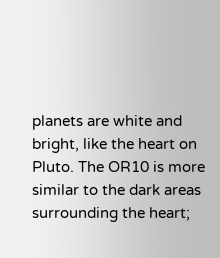planets are white and bright, like the heart on Pluto. The OR10 is more similar to the dark areas surrounding the heart;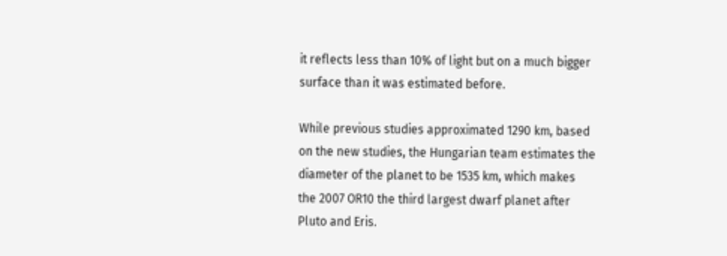it reflects less than 10% of light but on a much bigger surface than it was estimated before.

While previous studies approximated 1290 km, based on the new studies, the Hungarian team estimates the diameter of the planet to be 1535 km, which makes the 2007 OR10 the third largest dwarf planet after Pluto and Eris.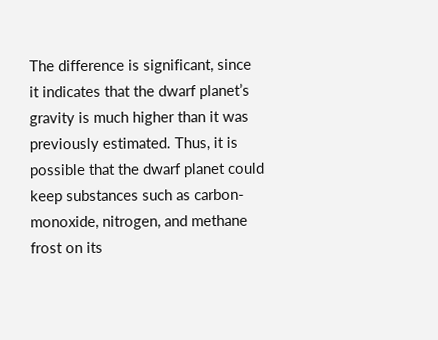The difference is significant, since it indicates that the dwarf planet’s gravity is much higher than it was previously estimated. Thus, it is possible that the dwarf planet could keep substances such as carbon-monoxide, nitrogen, and methane frost on its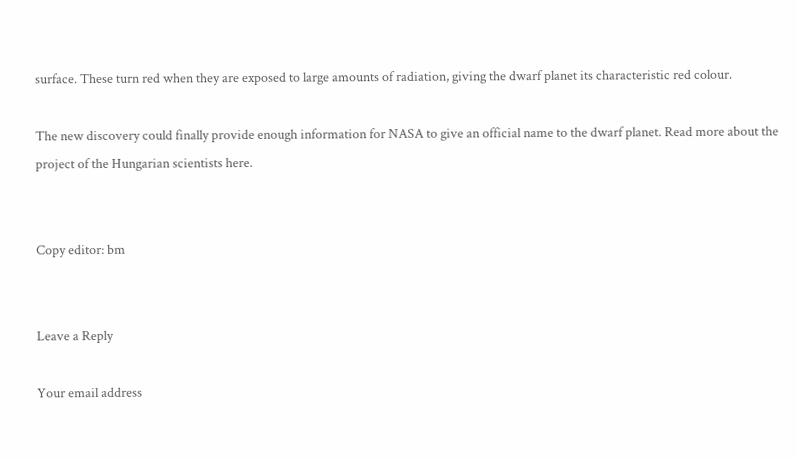surface. These turn red when they are exposed to large amounts of radiation, giving the dwarf planet its characteristic red colour.

The new discovery could finally provide enough information for NASA to give an official name to the dwarf planet. Read more about the project of the Hungarian scientists here.


Copy editor: bm


Leave a Reply

Your email address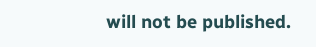will not be published.